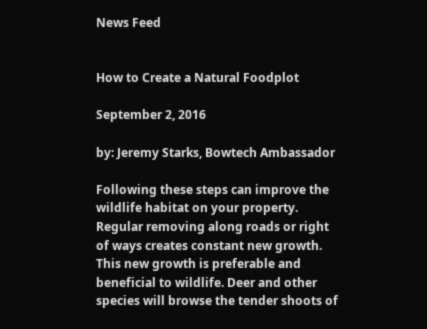News Feed


How to Create a Natural Foodplot

September 2, 2016

by: Jeremy Starks, Bowtech Ambassador

Following these steps can improve the wildlife habitat on your property. Regular removing along roads or right of ways creates constant new growth. This new growth is preferable and  beneficial to wildlife. Deer and other species will browse the tender shoots of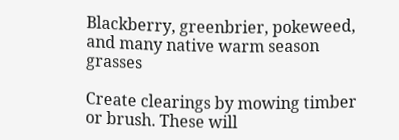Blackberry, greenbrier, pokeweed, and many native warm season grasses

Create clearings by mowing timber or brush. These will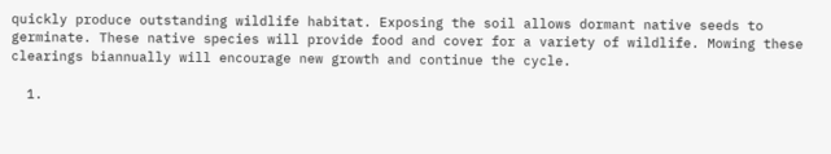quickly produce outstanding wildlife habitat. Exposing the soil allows dormant native seeds to germinate. These native species will provide food and cover for a variety of wildlife. Mowing these clearings biannually will encourage new growth and continue the cycle.

  1.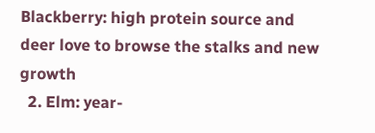Blackberry: high protein source and deer love to browse the stalks and new growth
  2. Elm: year-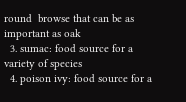round  browse that can be as important as oak
  3. sumac: food source for a variety of species
  4. poison ivy: food source for a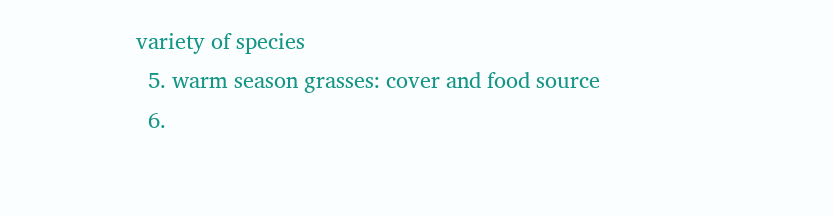variety of species
  5. warm season grasses: cover and food source
  6.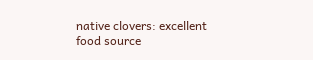native clovers: excellent food source